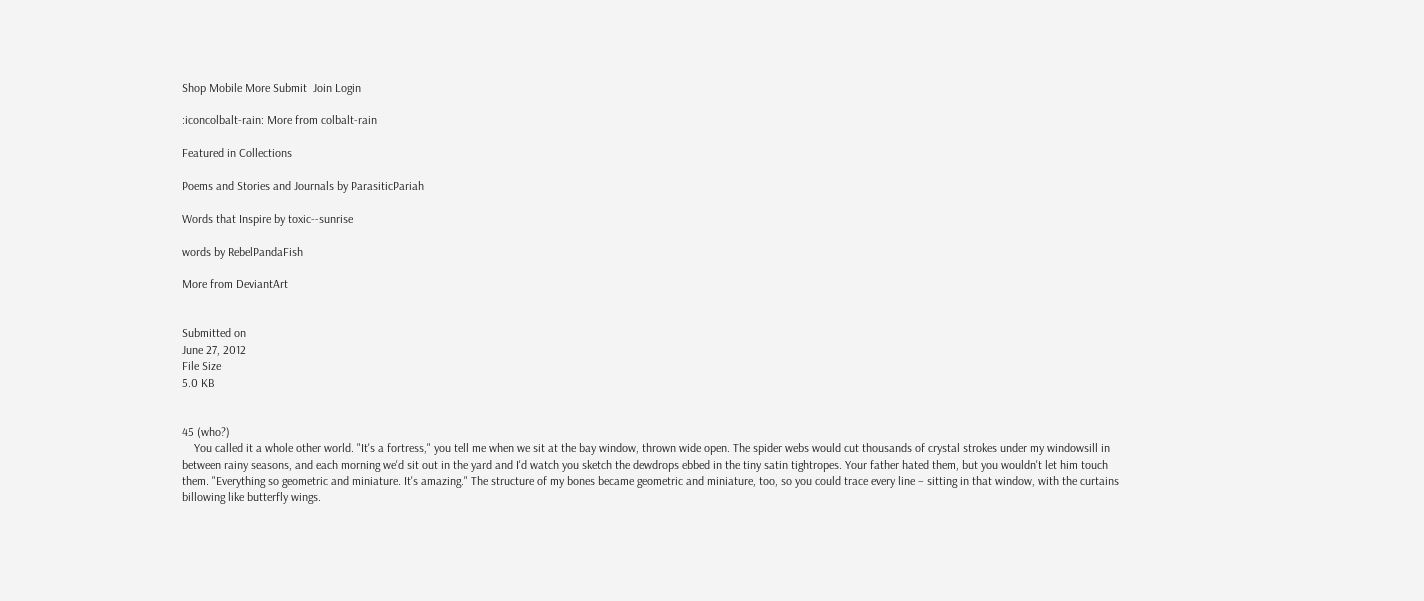Shop Mobile More Submit  Join Login

:iconcolbalt-rain: More from colbalt-rain

Featured in Collections

Poems and Stories and Journals by ParasiticPariah

Words that Inspire by toxic--sunrise

words by RebelPandaFish

More from DeviantArt


Submitted on
June 27, 2012
File Size
5.0 KB


45 (who?)
    You called it a whole other world. "It's a fortress," you tell me when we sit at the bay window, thrown wide open. The spider webs would cut thousands of crystal strokes under my windowsill in between rainy seasons, and each morning we'd sit out in the yard and I'd watch you sketch the dewdrops ebbed in the tiny satin tightropes. Your father hated them, but you wouldn't let him touch them. "Everything so geometric and miniature. It's amazing." The structure of my bones became geometric and miniature, too, so you could trace every line – sitting in that window, with the curtains billowing like butterfly wings.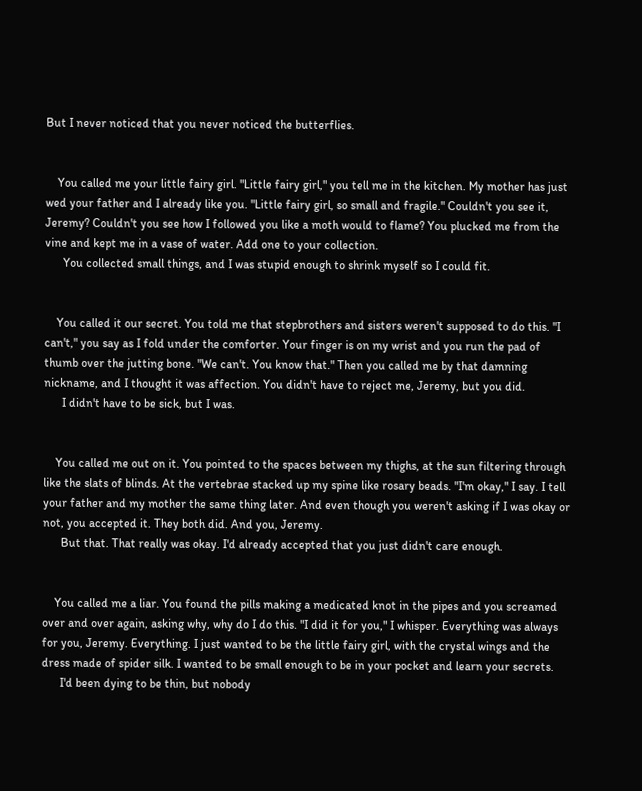But I never noticed that you never noticed the butterflies.


    You called me your little fairy girl. "Little fairy girl," you tell me in the kitchen. My mother has just wed your father and I already like you. "Little fairy girl, so small and fragile." Couldn't you see it, Jeremy? Couldn't you see how I followed you like a moth would to flame? You plucked me from the vine and kept me in a vase of water. Add one to your collection.
      You collected small things, and I was stupid enough to shrink myself so I could fit.


    You called it our secret. You told me that stepbrothers and sisters weren't supposed to do this. "I can't," you say as I fold under the comforter. Your finger is on my wrist and you run the pad of thumb over the jutting bone. "We can't. You know that." Then you called me by that damning nickname, and I thought it was affection. You didn't have to reject me, Jeremy, but you did.
      I didn't have to be sick, but I was.


    You called me out on it. You pointed to the spaces between my thighs, at the sun filtering through like the slats of blinds. At the vertebrae stacked up my spine like rosary beads. "I'm okay," I say. I tell your father and my mother the same thing later. And even though you weren't asking if I was okay or not, you accepted it. They both did. And you, Jeremy.
      But that. That really was okay. I'd already accepted that you just didn't care enough.


    You called me a liar. You found the pills making a medicated knot in the pipes and you screamed over and over again, asking why, why do I do this. "I did it for you," I whisper. Everything was always for you, Jeremy. Everything. I just wanted to be the little fairy girl, with the crystal wings and the dress made of spider silk. I wanted to be small enough to be in your pocket and learn your secrets.
      I'd been dying to be thin, but nobody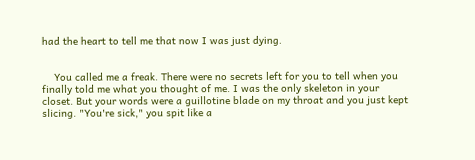had the heart to tell me that now I was just dying.


    You called me a freak. There were no secrets left for you to tell when you finally told me what you thought of me. I was the only skeleton in your closet. But your words were a guillotine blade on my throat and you just kept slicing. "You're sick," you spit like a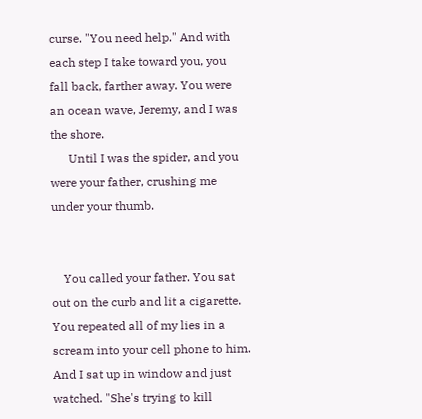curse. "You need help." And with each step I take toward you, you fall back, farther away. You were an ocean wave, Jeremy, and I was the shore.
      Until I was the spider, and you were your father, crushing me under your thumb.


    You called your father. You sat out on the curb and lit a cigarette. You repeated all of my lies in a scream into your cell phone to him. And I sat up in window and just watched. "She's trying to kill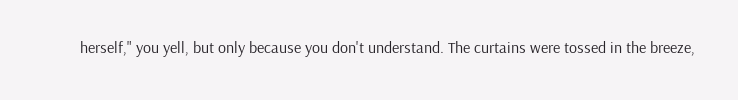herself," you yell, but only because you don't understand. The curtains were tossed in the breeze,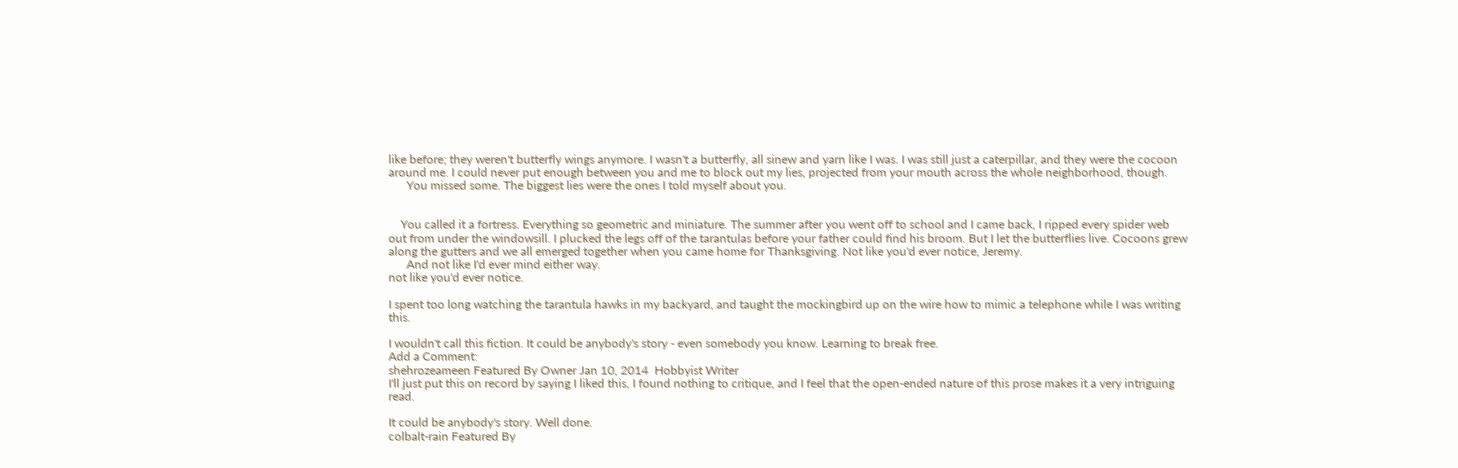like before; they weren't butterfly wings anymore. I wasn't a butterfly, all sinew and yarn like I was. I was still just a caterpillar, and they were the cocoon around me. I could never put enough between you and me to block out my lies, projected from your mouth across the whole neighborhood, though.
      You missed some. The biggest lies were the ones I told myself about you.


    You called it a fortress. Everything so geometric and miniature. The summer after you went off to school and I came back, I ripped every spider web out from under the windowsill. I plucked the legs off of the tarantulas before your father could find his broom. But I let the butterflies live. Cocoons grew along the gutters and we all emerged together when you came home for Thanksgiving. Not like you'd ever notice, Jeremy.
      And not like I'd ever mind either way.
not like you'd ever notice.

I spent too long watching the tarantula hawks in my backyard, and taught the mockingbird up on the wire how to mimic a telephone while I was writing this.

I wouldn't call this fiction. It could be anybody's story - even somebody you know. Learning to break free.
Add a Comment:
shehrozeameen Featured By Owner Jan 10, 2014  Hobbyist Writer
I'll just put this on record by saying I liked this, I found nothing to critique, and I feel that the open-ended nature of this prose makes it a very intriguing read.

It could be anybody's story. Well done.
colbalt-rain Featured By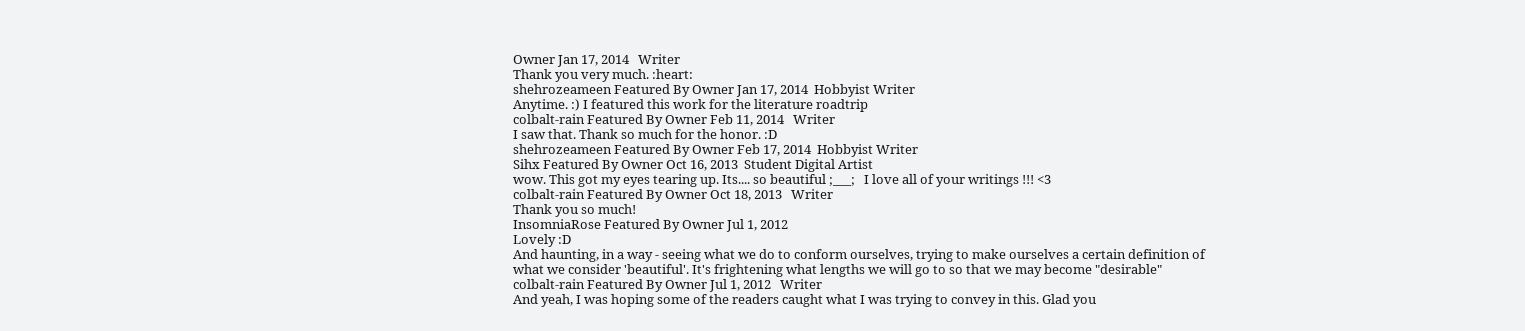Owner Jan 17, 2014   Writer
Thank you very much. :heart:
shehrozeameen Featured By Owner Jan 17, 2014  Hobbyist Writer
Anytime. :) I featured this work for the literature roadtrip
colbalt-rain Featured By Owner Feb 11, 2014   Writer
I saw that. Thank so much for the honor. :D
shehrozeameen Featured By Owner Feb 17, 2014  Hobbyist Writer
Sihx Featured By Owner Oct 16, 2013  Student Digital Artist
wow. This got my eyes tearing up. Its.... so beautiful ;___;   I love all of your writings !!! <3
colbalt-rain Featured By Owner Oct 18, 2013   Writer
Thank you so much!
InsomniaRose Featured By Owner Jul 1, 2012
Lovely :D
And haunting, in a way - seeing what we do to conform ourselves, trying to make ourselves a certain definition of what we consider 'beautiful'. It's frightening what lengths we will go to so that we may become "desirable"
colbalt-rain Featured By Owner Jul 1, 2012   Writer
And yeah, I was hoping some of the readers caught what I was trying to convey in this. Glad you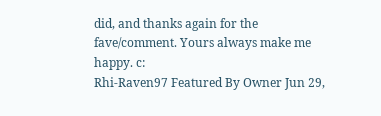did, and thanks again for the fave/comment. Yours always make me happy. c:
Rhi-Raven97 Featured By Owner Jun 29,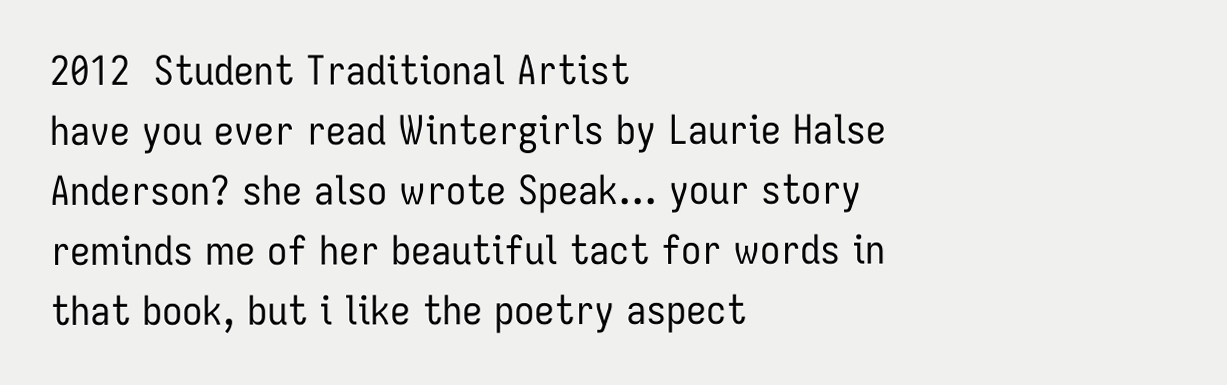2012  Student Traditional Artist
have you ever read Wintergirls by Laurie Halse Anderson? she also wrote Speak... your story reminds me of her beautiful tact for words in that book, but i like the poetry aspect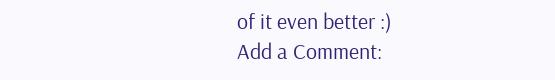of it even better :)
Add a Comment: